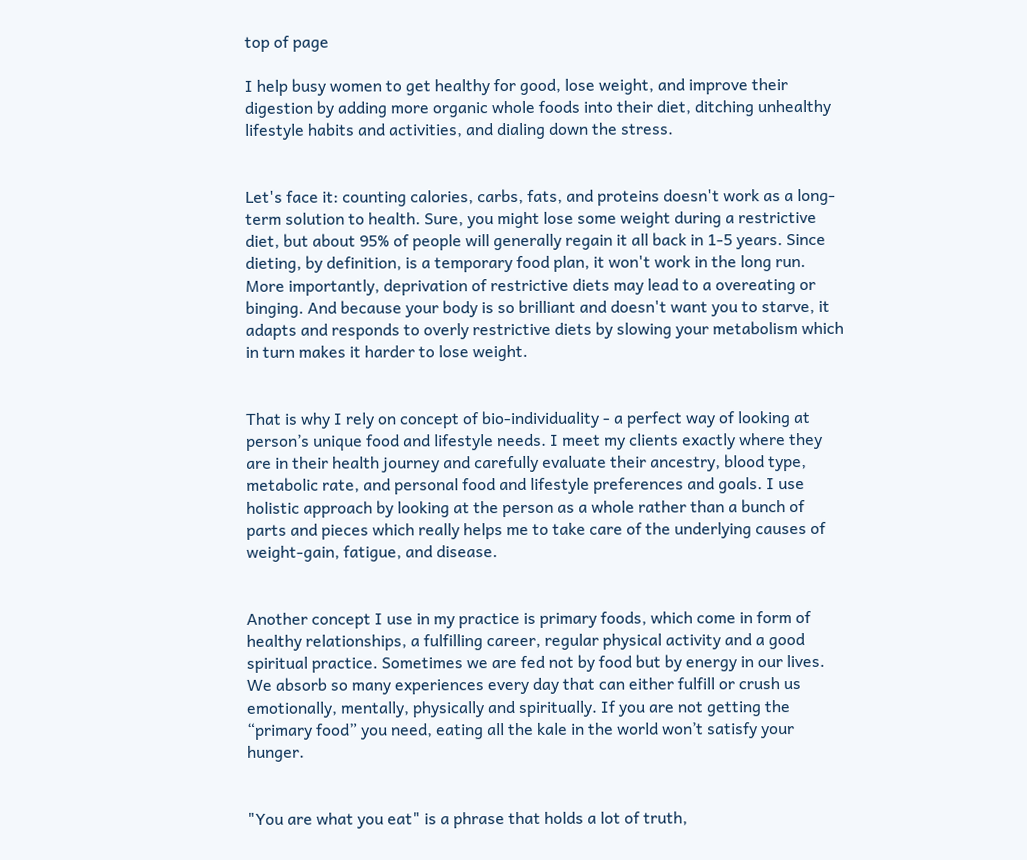top of page

I help busy women to get healthy for good, lose weight, and improve their digestion by adding more organic whole foods into their diet, ditching unhealthy lifestyle habits and activities, and dialing down the stress.


Let's face it: counting calories, carbs, fats, and proteins doesn't work as a long-term solution to health. Sure, you might lose some weight during a restrictive diet, but about 95% of people will generally regain it all back in 1-5 years. Since dieting, by definition, is a temporary food plan, it won't work in the long run. More importantly, deprivation of restrictive diets may lead to a overeating or binging. And because your body is so brilliant and doesn't want you to starve, it adapts and responds to overly restrictive diets by slowing your metabolism which in turn makes it harder to lose weight.


That is why I rely on concept of bio-individuality - a perfect way of looking at person’s unique food and lifestyle needs. I meet my clients exactly where they are in their health journey and carefully evaluate their ancestry, blood type, metabolic rate, and personal food and lifestyle preferences and goals. I use holistic approach by looking at the person as a whole rather than a bunch of parts and pieces which really helps me to take care of the underlying causes of weight-gain, fatigue, and disease.


Another concept I use in my practice is primary foods, which come in form of healthy relationships, a fulfilling career, regular physical activity and a good spiritual practice. Sometimes we are fed not by food but by energy in our lives. We absorb so many experiences every day that can either fulfill or crush us emotionally, mentally, physically and spiritually. If you are not getting the “primary food” you need, eating all the kale in the world won’t satisfy your hunger.


"You are what you eat" is a phrase that holds a lot of truth,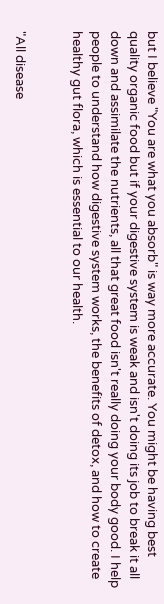but I believe "You are what you absorb" is way more accurate. You might be having best quality organic food but if your digestive system is weak and isn't doing its job to break it all down and assimilate the nutrients, all that great food isn't really doing your body good. I help people to understand how digestive system works, the benefits of detox, and how to create healthy gut flora, which is essential to our health.


"All disease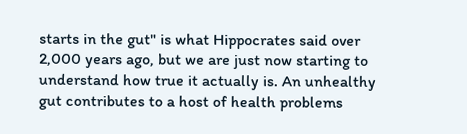starts in the gut" is what Hippocrates said over 2,000 years ago, but we are just now starting to understand how true it actually is. An unhealthy gut contributes to a host of health problems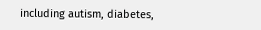including autism, diabetes,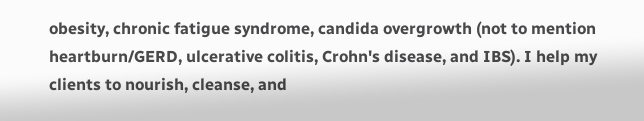obesity, chronic fatigue syndrome, candida overgrowth (not to mention heartburn/GERD, ulcerative colitis, Crohn's disease, and IBS). I help my clients to nourish, cleanse, and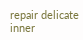repair delicate inner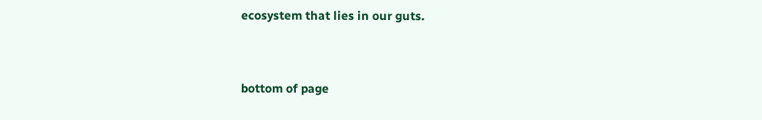ecosystem that lies in our guts.


bottom of page